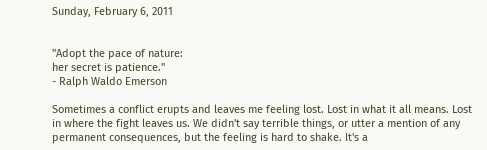Sunday, February 6, 2011


"Adopt the pace of nature:
her secret is patience."
- Ralph Waldo Emerson

Sometimes a conflict erupts and leaves me feeling lost. Lost in what it all means. Lost in where the fight leaves us. We didn't say terrible things, or utter a mention of any permanent consequences, but the feeling is hard to shake. It's a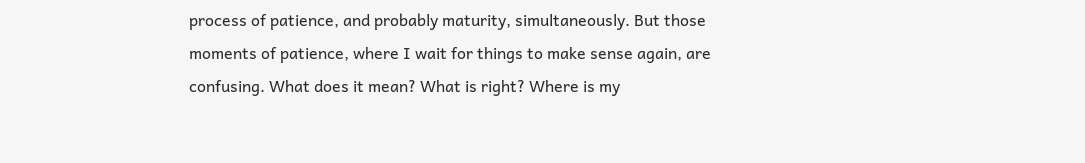process of patience, and probably maturity, simultaneously. But those moments of patience, where I wait for things to make sense again, are confusing. What does it mean? What is right? Where is my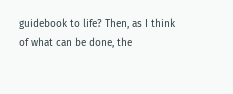guidebook to life? Then, as I think of what can be done, the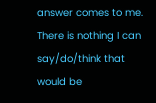answer comes to me. There is nothing I can say/do/think that would be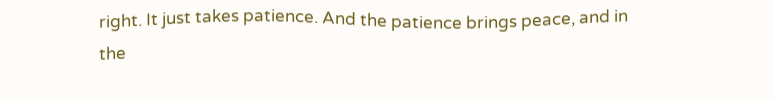right. It just takes patience. And the patience brings peace, and in the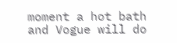moment a hot bath and Vogue will do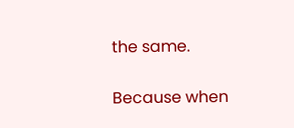the same.

Because when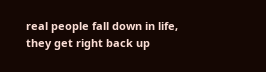real people fall down in life, they get right back up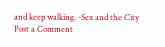and keep walking. -Sex and the City
Post a Comment